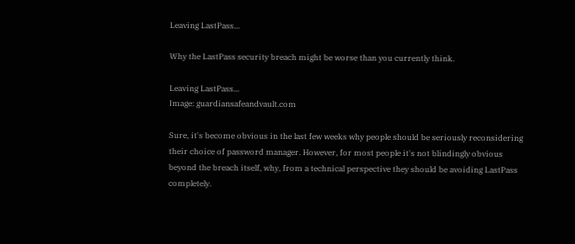Leaving LastPass...

Why the LastPass security breach might be worse than you currently think.

Leaving LastPass...
Image: guardiansafeandvault.com

Sure, it's become obvious in the last few weeks why people should be seriously reconsidering their choice of password manager. However, for most people it's not blindingly obvious beyond the breach itself, why, from a technical perspective they should be avoiding LastPass completely.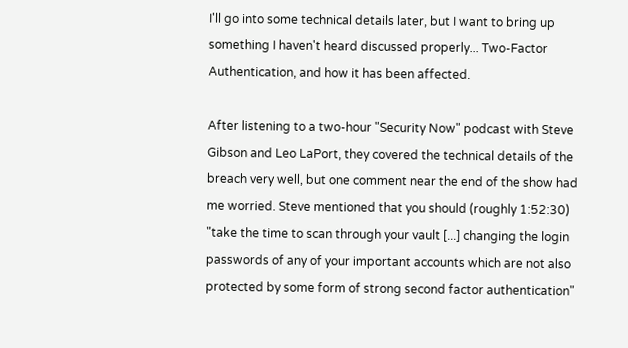I'll go into some technical details later, but I want to bring up something I haven't heard discussed properly... Two-Factor Authentication, and how it has been affected.

After listening to a two-hour "Security Now" podcast with Steve Gibson and Leo LaPort, they covered the technical details of the breach very well, but one comment near the end of the show had me worried. Steve mentioned that you should (roughly 1:52:30) "take the time to scan through your vault [...] changing the login passwords of any of your important accounts which are not also protected by some form of strong second factor authentication"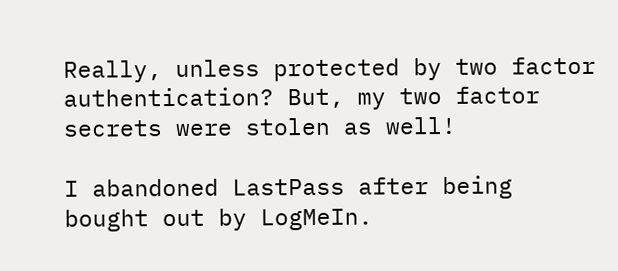Really, unless protected by two factor authentication? But, my two factor secrets were stolen as well!

I abandoned LastPass after being bought out by LogMeIn.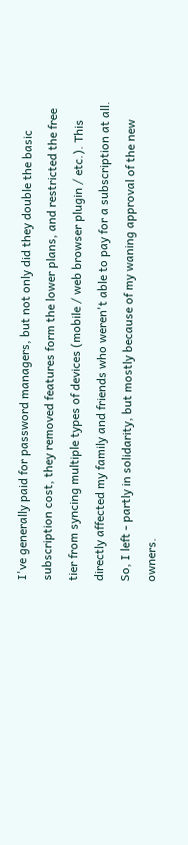I've generally paid for password managers, but not only did they double the basic subscription cost, they removed features form the lower plans, and restricted the free tier from syncing multiple types of devices (mobile / web browser plugin / etc.). This directly affected my family and friends who weren't able to pay for a subscription at all. So, I left - partly in solidarity, but mostly because of my waning approval of the new owners.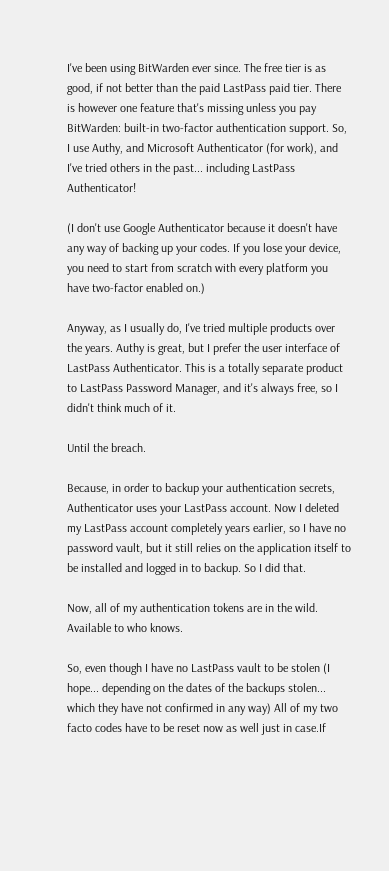I've been using BitWarden ever since. The free tier is as good, if not better than the paid LastPass paid tier. There is however one feature that's missing unless you pay BitWarden: built-in two-factor authentication support. So, I use Authy, and Microsoft Authenticator (for work), and I've tried others in the past... including LastPass Authenticator!

(I don't use Google Authenticator because it doesn't have any way of backing up your codes. If you lose your device, you need to start from scratch with every platform you have two-factor enabled on.)

Anyway, as I usually do, I've tried multiple products over the years. Authy is great, but I prefer the user interface of LastPass Authenticator. This is a totally separate product to LastPass Password Manager, and it's always free, so I didn't think much of it.

Until the breach.

Because, in order to backup your authentication secrets, Authenticator uses your LastPass account. Now I deleted my LastPass account completely years earlier, so I have no password vault, but it still relies on the application itself to be installed and logged in to backup. So I did that.

Now, all of my authentication tokens are in the wild. Available to who knows.

So, even though I have no LastPass vault to be stolen (I hope... depending on the dates of the backups stolen... which they have not confirmed in any way) All of my two facto codes have to be reset now as well just in case.If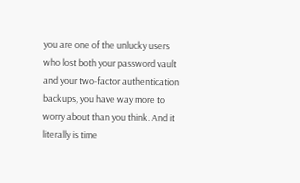you are one of the unlucky users who lost both your password vault and your two-factor authentication backups, you have way more to worry about than you think. And it literally is time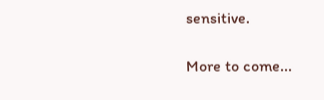sensitive.

More to come...